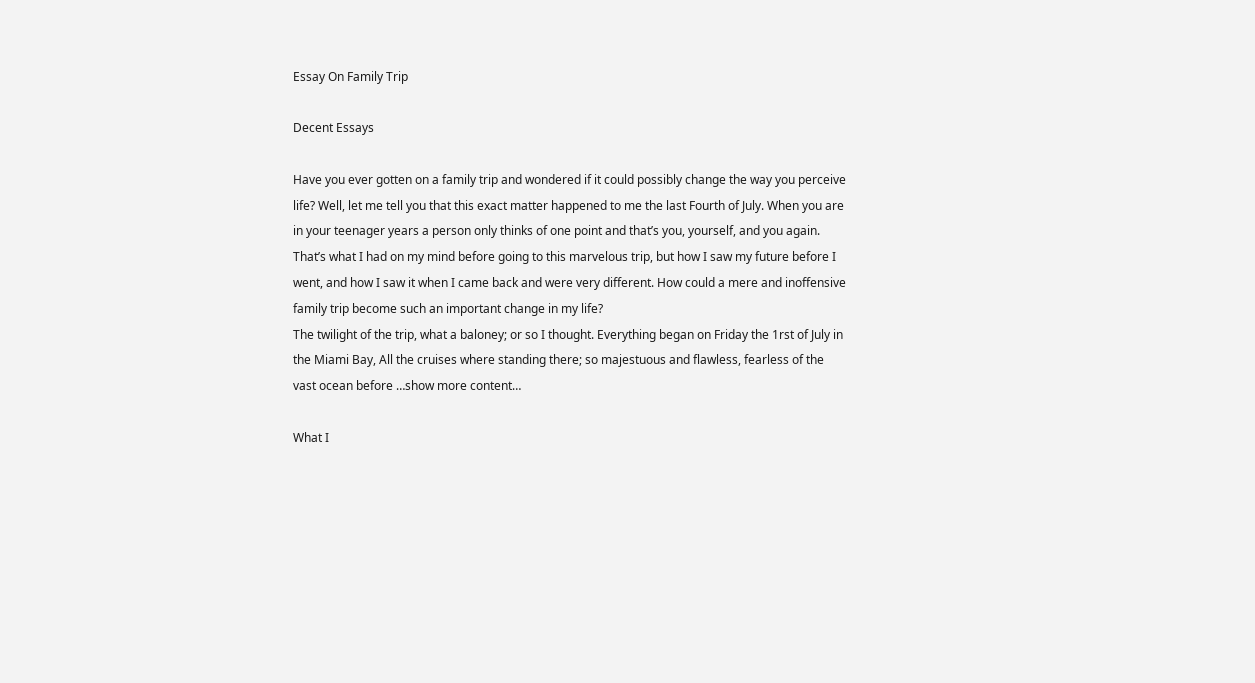Essay On Family Trip

Decent Essays

Have you ever gotten on a family trip and wondered if it could possibly change the way you perceive life? Well, let me tell you that this exact matter happened to me the last Fourth of July. When you are in your teenager years a person only thinks of one point and that’s you, yourself, and you again. That’s what I had on my mind before going to this marvelous trip, but how I saw my future before I went, and how I saw it when I came back and were very different. How could a mere and inoffensive family trip become such an important change in my life?
The twilight of the trip, what a baloney; or so I thought. Everything began on Friday the 1rst of July in the Miami Bay, All the cruises where standing there; so majestuous and flawless, fearless of the vast ocean before …show more content…

What I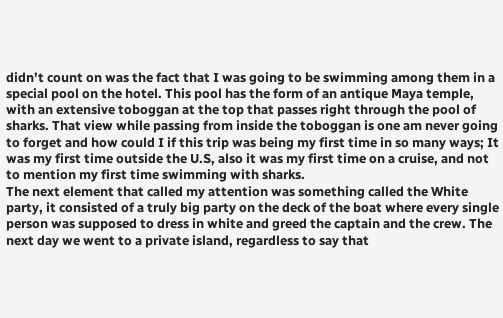didn’t count on was the fact that I was going to be swimming among them in a special pool on the hotel. This pool has the form of an antique Maya temple, with an extensive toboggan at the top that passes right through the pool of sharks. That view while passing from inside the toboggan is one am never going to forget and how could I if this trip was being my first time in so many ways; It was my first time outside the U.S, also it was my first time on a cruise, and not to mention my first time swimming with sharks.
The next element that called my attention was something called the White party, it consisted of a truly big party on the deck of the boat where every single person was supposed to dress in white and greed the captain and the crew. The next day we went to a private island, regardless to say that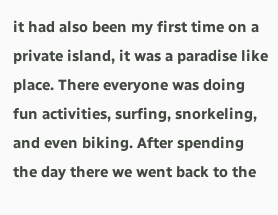it had also been my first time on a private island, it was a paradise like place. There everyone was doing fun activities, surfing, snorkeling, and even biking. After spending the day there we went back to the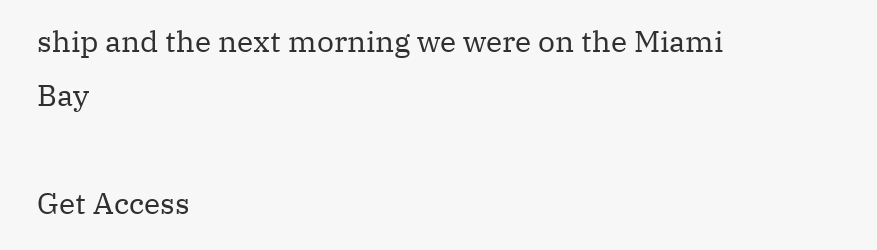ship and the next morning we were on the Miami Bay

Get Access